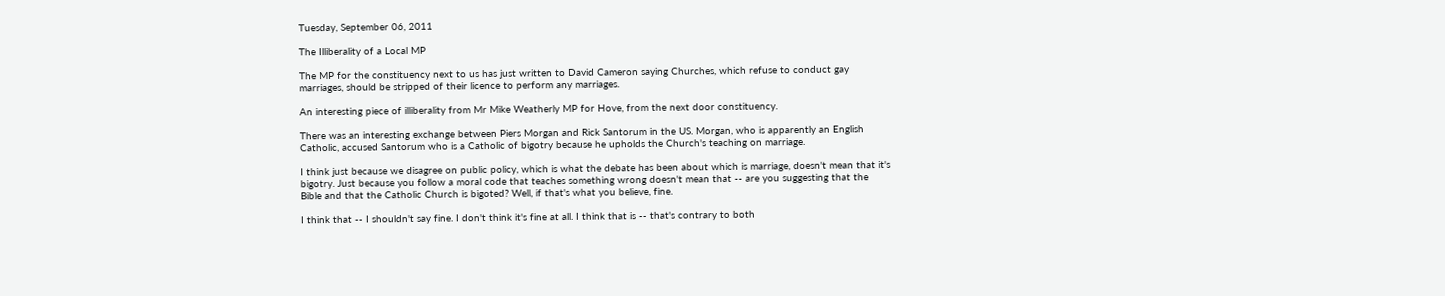Tuesday, September 06, 2011

The Illiberality of a Local MP

The MP for the constituency next to us has just written to David Cameron saying Churches, which refuse to conduct gay marriages, should be stripped of their licence to perform any marriages.

An interesting piece of illiberality from Mr Mike Weatherly MP for Hove, from the next door constituency.

There was an interesting exchange between Piers Morgan and Rick Santorum in the US. Morgan, who is apparently an English Catholic, accused Santorum who is a Catholic of bigotry because he upholds the Church's teaching on marriage.

I think just because we disagree on public policy, which is what the debate has been about which is marriage, doesn't mean that it's bigotry. Just because you follow a moral code that teaches something wrong doesn't mean that -- are you suggesting that the Bible and that the Catholic Church is bigoted? Well, if that's what you believe, fine.

I think that -- I shouldn't say fine. I don't think it's fine at all. I think that is -- that's contrary to both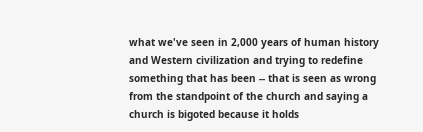what we've seen in 2,000 years of human history and Western civilization and trying to redefine something that has been -- that is seen as wrong from the standpoint of the church and saying a church is bigoted because it holds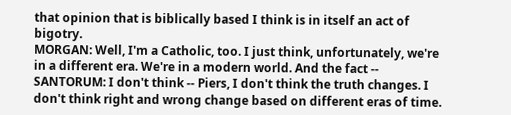that opinion that is biblically based I think is in itself an act of bigotry.
MORGAN: Well, I'm a Catholic, too. I just think, unfortunately, we're in a different era. We're in a modern world. And the fact --
SANTORUM: I don't think -- Piers, I don't think the truth changes. I don't think right and wrong change based on different eras of time.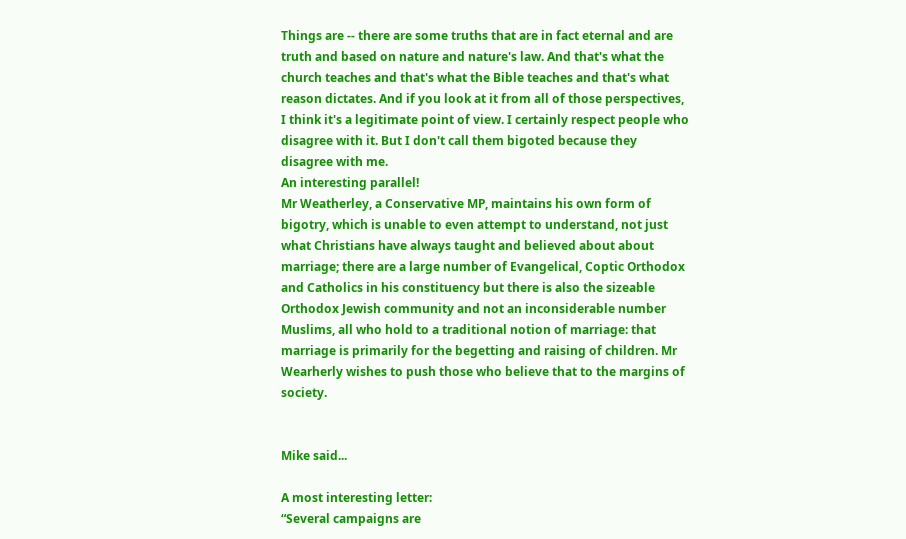Things are -- there are some truths that are in fact eternal and are truth and based on nature and nature's law. And that's what the church teaches and that's what the Bible teaches and that's what reason dictates. And if you look at it from all of those perspectives, I think it's a legitimate point of view. I certainly respect people who disagree with it. But I don't call them bigoted because they disagree with me.
An interesting parallel!
Mr Weatherley, a Conservative MP, maintains his own form of bigotry, which is unable to even attempt to understand, not just what Christians have always taught and believed about about marriage; there are a large number of Evangelical, Coptic Orthodox and Catholics in his constituency but there is also the sizeable Orthodox Jewish community and not an inconsiderable number Muslims, all who hold to a traditional notion of marriage: that marriage is primarily for the begetting and raising of children. Mr Wearherly wishes to push those who believe that to the margins of society.


Mike said...

A most interesting letter:
“Several campaigns are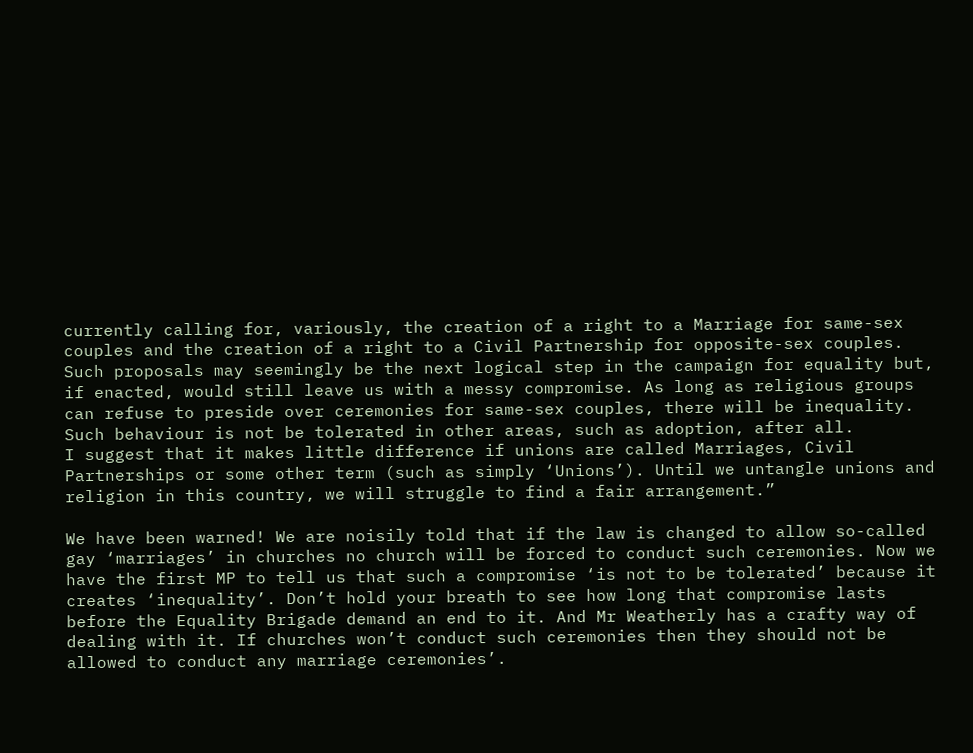currently calling for, variously, the creation of a right to a Marriage for same-sex couples and the creation of a right to a Civil Partnership for opposite-sex couples. Such proposals may seemingly be the next logical step in the campaign for equality but, if enacted, would still leave us with a messy compromise. As long as religious groups can refuse to preside over ceremonies for same-sex couples, there will be inequality. Such behaviour is not be tolerated in other areas, such as adoption, after all.
I suggest that it makes little difference if unions are called Marriages, Civil Partnerships or some other term (such as simply ‘Unions’). Until we untangle unions and religion in this country, we will struggle to find a fair arrangement.”

We have been warned! We are noisily told that if the law is changed to allow so-called gay ‘marriages’ in churches no church will be forced to conduct such ceremonies. Now we have the first MP to tell us that such a compromise ‘is not to be tolerated’ because it creates ‘inequality’. Don’t hold your breath to see how long that compromise lasts before the Equality Brigade demand an end to it. And Mr Weatherly has a crafty way of dealing with it. If churches won’t conduct such ceremonies then they should not be allowed to conduct any marriage ceremonies’.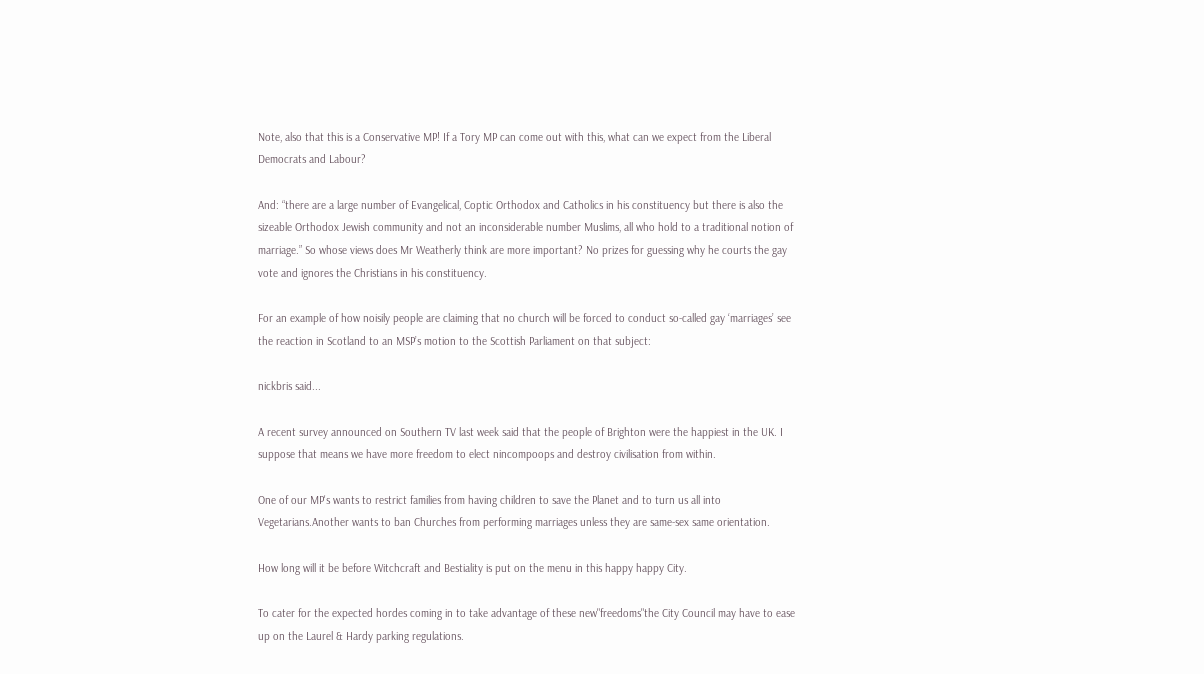Note, also that this is a Conservative MP! If a Tory MP can come out with this, what can we expect from the Liberal Democrats and Labour?

And: “there are a large number of Evangelical, Coptic Orthodox and Catholics in his constituency but there is also the sizeable Orthodox Jewish community and not an inconsiderable number Muslims, all who hold to a traditional notion of marriage.” So whose views does Mr Weatherly think are more important? No prizes for guessing why he courts the gay vote and ignores the Christians in his constituency.

For an example of how noisily people are claiming that no church will be forced to conduct so-called gay ‘marriages’ see the reaction in Scotland to an MSP’s motion to the Scottish Parliament on that subject:

nickbris said...

A recent survey announced on Southern TV last week said that the people of Brighton were the happiest in the UK. I suppose that means we have more freedom to elect nincompoops and destroy civilisation from within.

One of our MP's wants to restrict families from having children to save the Planet and to turn us all into Vegetarians.Another wants to ban Churches from performing marriages unless they are same-sex same orientation.

How long will it be before Witchcraft and Bestiality is put on the menu in this happy happy City.

To cater for the expected hordes coming in to take advantage of these new"freedoms"the City Council may have to ease up on the Laurel & Hardy parking regulations.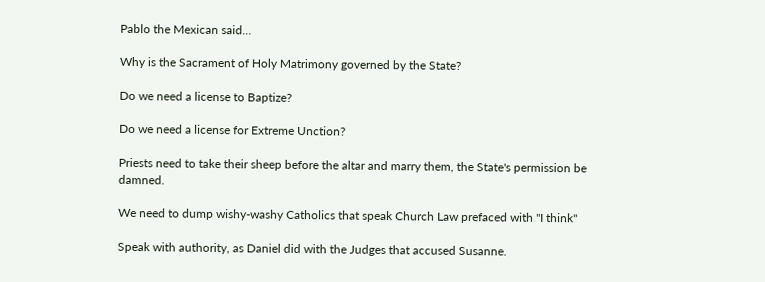Pablo the Mexican said...

Why is the Sacrament of Holy Matrimony governed by the State?

Do we need a license to Baptize?

Do we need a license for Extreme Unction?

Priests need to take their sheep before the altar and marry them, the State's permission be damned.

We need to dump wishy-washy Catholics that speak Church Law prefaced with "I think"

Speak with authority, as Daniel did with the Judges that accused Susanne.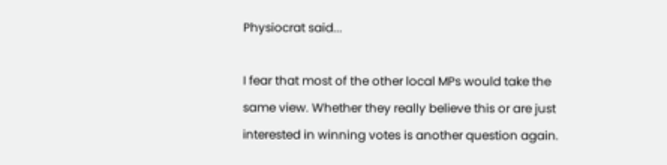Physiocrat said...

I fear that most of the other local MPs would take the same view. Whether they really believe this or are just interested in winning votes is another question again.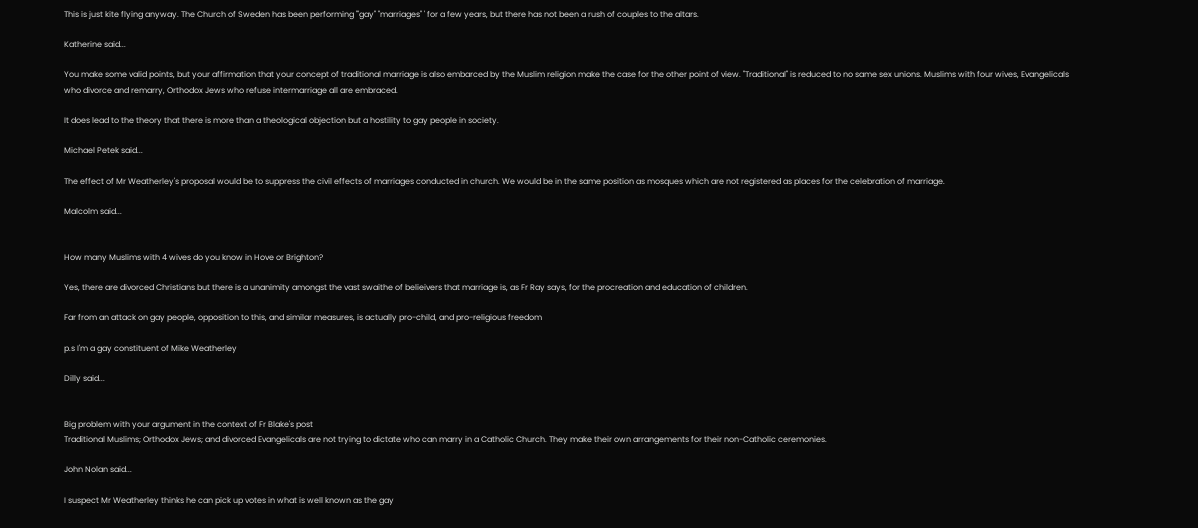This is just kite flying anyway. The Church of Sweden has been performing '"gay" "marriages" ' for a few years, but there has not been a rush of couples to the altars.

Katherine said...

You make some valid points, but your affirmation that your concept of traditional marriage is also embarced by the Muslim religion make the case for the other point of view. "Traditional" is reduced to no same sex unions. Muslims with four wives, Evangelicals who divorce and remarry, Orthodox Jews who refuse intermarriage all are embraced.

It does lead to the theory that there is more than a theological objection but a hostility to gay people in society.

Michael Petek said...

The effect of Mr Weatherley's proposal would be to suppress the civil effects of marriages conducted in church. We would be in the same position as mosques which are not registered as places for the celebration of marriage.

Malcolm said...


How many Muslims with 4 wives do you know in Hove or Brighton?

Yes, there are divorced Christians but there is a unanimity amongst the vast swaithe of belieivers that marriage is, as Fr Ray says, for the procreation and education of children.

Far from an attack on gay people, opposition to this, and similar measures, is actually pro-child, and pro-religious freedom

p.s I'm a gay constituent of Mike Weatherley

Dilly said...


Big problem with your argument in the context of Fr Blake's post
Traditional Muslims; Orthodox Jews; and divorced Evangelicals are not trying to dictate who can marry in a Catholic Church. They make their own arrangements for their non-Catholic ceremonies.

John Nolan said...

I suspect Mr Weatherley thinks he can pick up votes in what is well known as the gay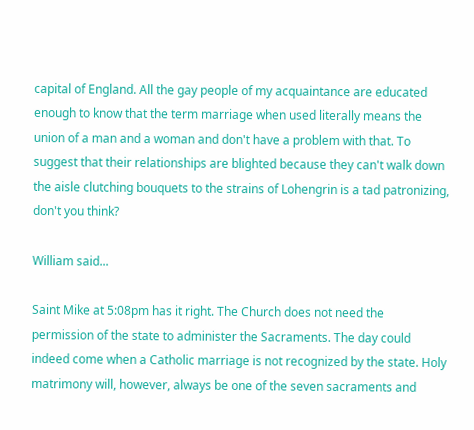capital of England. All the gay people of my acquaintance are educated enough to know that the term marriage when used literally means the union of a man and a woman and don't have a problem with that. To suggest that their relationships are blighted because they can't walk down the aisle clutching bouquets to the strains of Lohengrin is a tad patronizing, don't you think?

William said...

Saint Mike at 5:08pm has it right. The Church does not need the permission of the state to administer the Sacraments. The day could indeed come when a Catholic marriage is not recognized by the state. Holy matrimony will, however, always be one of the seven sacraments and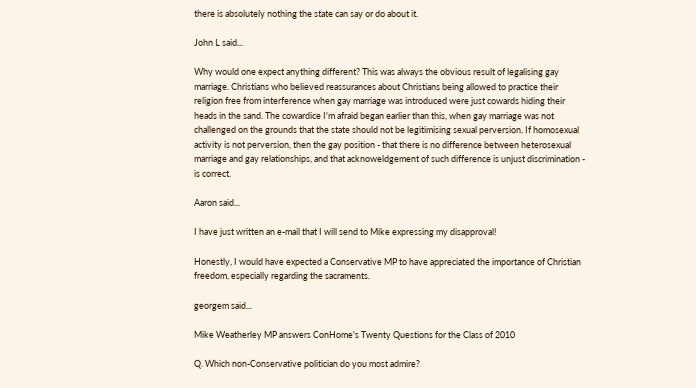there is absolutely nothing the state can say or do about it.

John L said...

Why would one expect anything different? This was always the obvious result of legalising gay marriage. Christians who believed reassurances about Christians being allowed to practice their religion free from interference when gay marriage was introduced were just cowards hiding their heads in the sand. The cowardice I'm afraid began earlier than this, when gay marriage was not challenged on the grounds that the state should not be legitimising sexual perversion. If homosexual activity is not perversion, then the gay position - that there is no difference between heterosexual marriage and gay relationships, and that acknoweldgement of such difference is unjust discrimination - is correct.

Aaron said...

I have just written an e-mail that I will send to Mike expressing my disapproval!

Honestly, I would have expected a Conservative MP to have appreciated the importance of Christian freedom, especially regarding the sacraments.

georgem said...

Mike Weatherley MP answers ConHome's Twenty Questions for the Class of 2010

Q. Which non-Conservative politician do you most admire?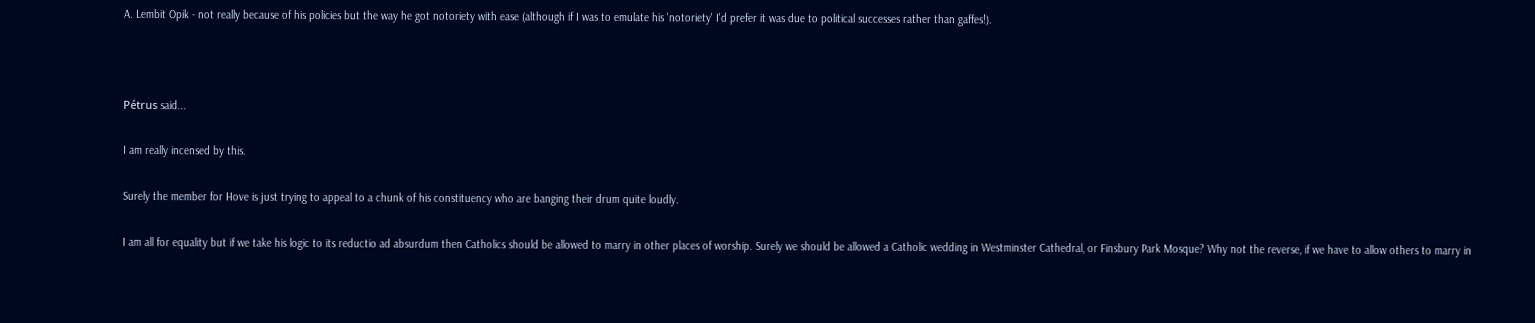A. Lembit Opik - not really because of his policies but the way he got notoriety with ease (although if I was to emulate his 'notoriety' I'd prefer it was due to political successes rather than gaffes!).



Pétrus said...

I am really incensed by this.

Surely the member for Hove is just trying to appeal to a chunk of his constituency who are banging their drum quite loudly.

I am all for equality but if we take his logic to its reductio ad absurdum then Catholics should be allowed to marry in other places of worship. Surely we should be allowed a Catholic wedding in Westminster Cathedral, or Finsbury Park Mosque? Why not the reverse, if we have to allow others to marry in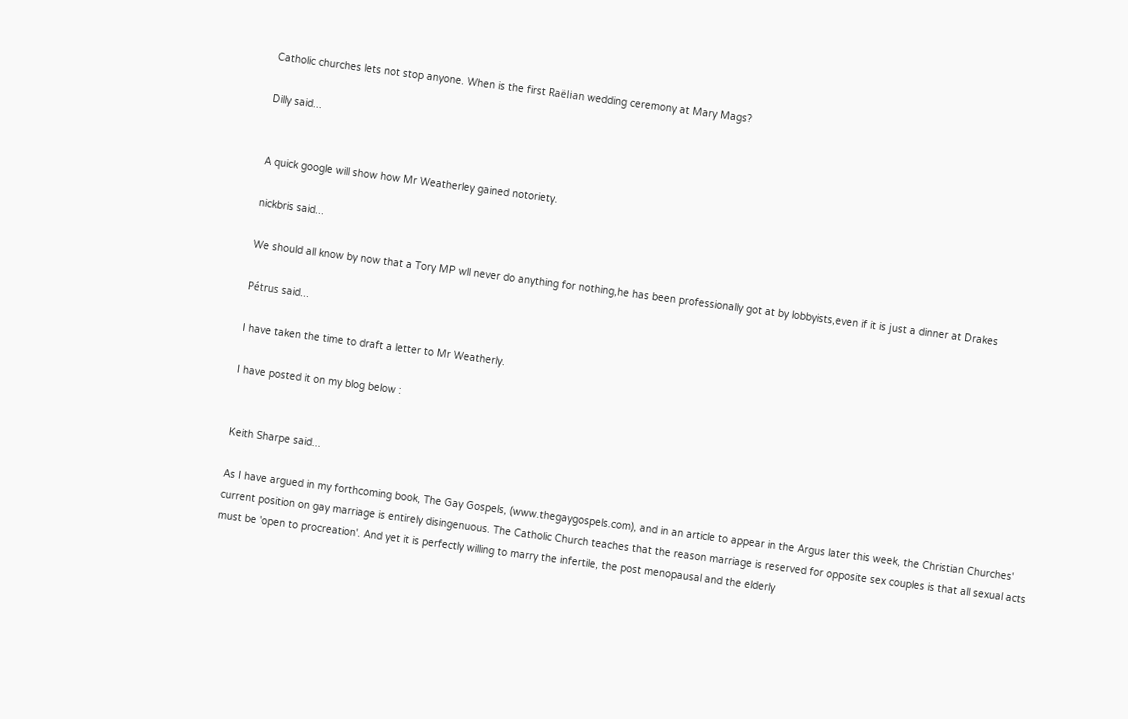Catholic churches lets not stop anyone. When is the first Raëlian wedding ceremony at Mary Mags?

Dilly said...


A quick google will show how Mr Weatherley gained notoriety.

nickbris said...

We should all know by now that a Tory MP wll never do anything for nothing,he has been professionally got at by lobbyists,even if it is just a dinner at Drakes

Pétrus said...

I have taken the time to draft a letter to Mr Weatherly.

I have posted it on my blog below :


Keith Sharpe said...

As I have argued in my forthcoming book, The Gay Gospels, (www.thegaygospels.com), and in an article to appear in the Argus later this week, the Christian Churches' current position on gay marriage is entirely disingenuous. The Catholic Church teaches that the reason marriage is reserved for opposite sex couples is that all sexual acts must be 'open to procreation'. And yet it is perfectly willing to marry the infertile, the post menopausal and the elderly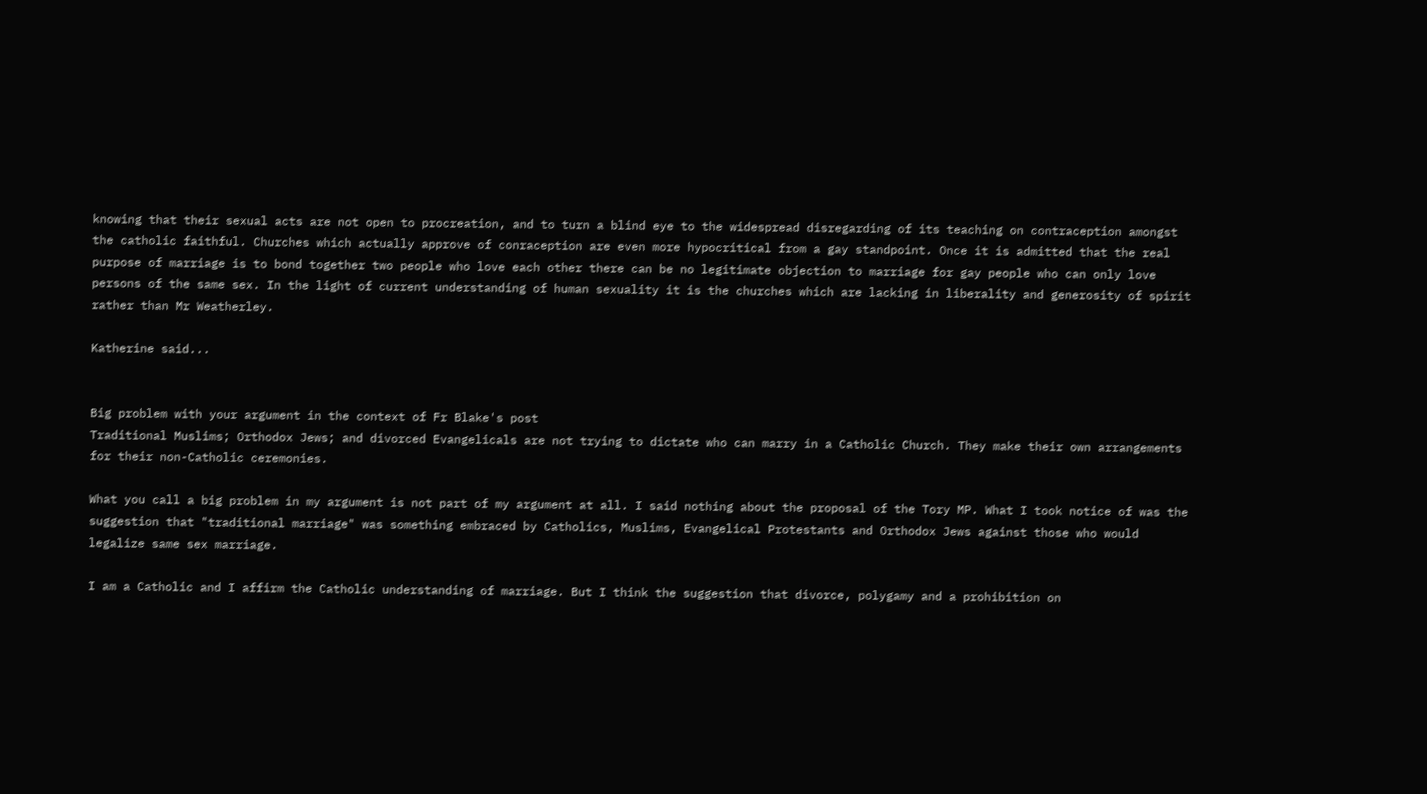knowing that their sexual acts are not open to procreation, and to turn a blind eye to the widespread disregarding of its teaching on contraception amongst the catholic faithful. Churches which actually approve of conraception are even more hypocritical from a gay standpoint. Once it is admitted that the real purpose of marriage is to bond together two people who love each other there can be no legitimate objection to marriage for gay people who can only love persons of the same sex. In the light of current understanding of human sexuality it is the churches which are lacking in liberality and generosity of spirit rather than Mr Weatherley.

Katherine said...


Big problem with your argument in the context of Fr Blake's post
Traditional Muslims; Orthodox Jews; and divorced Evangelicals are not trying to dictate who can marry in a Catholic Church. They make their own arrangements for their non-Catholic ceremonies.

What you call a big problem in my argument is not part of my argument at all. I said nothing about the proposal of the Tory MP. What I took notice of was the suggestion that "traditional marriage" was something embraced by Catholics, Muslims, Evangelical Protestants and Orthodox Jews against those who would legalize same sex marriage.

I am a Catholic and I affirm the Catholic understanding of marriage. But I think the suggestion that divorce, polygamy and a prohibition on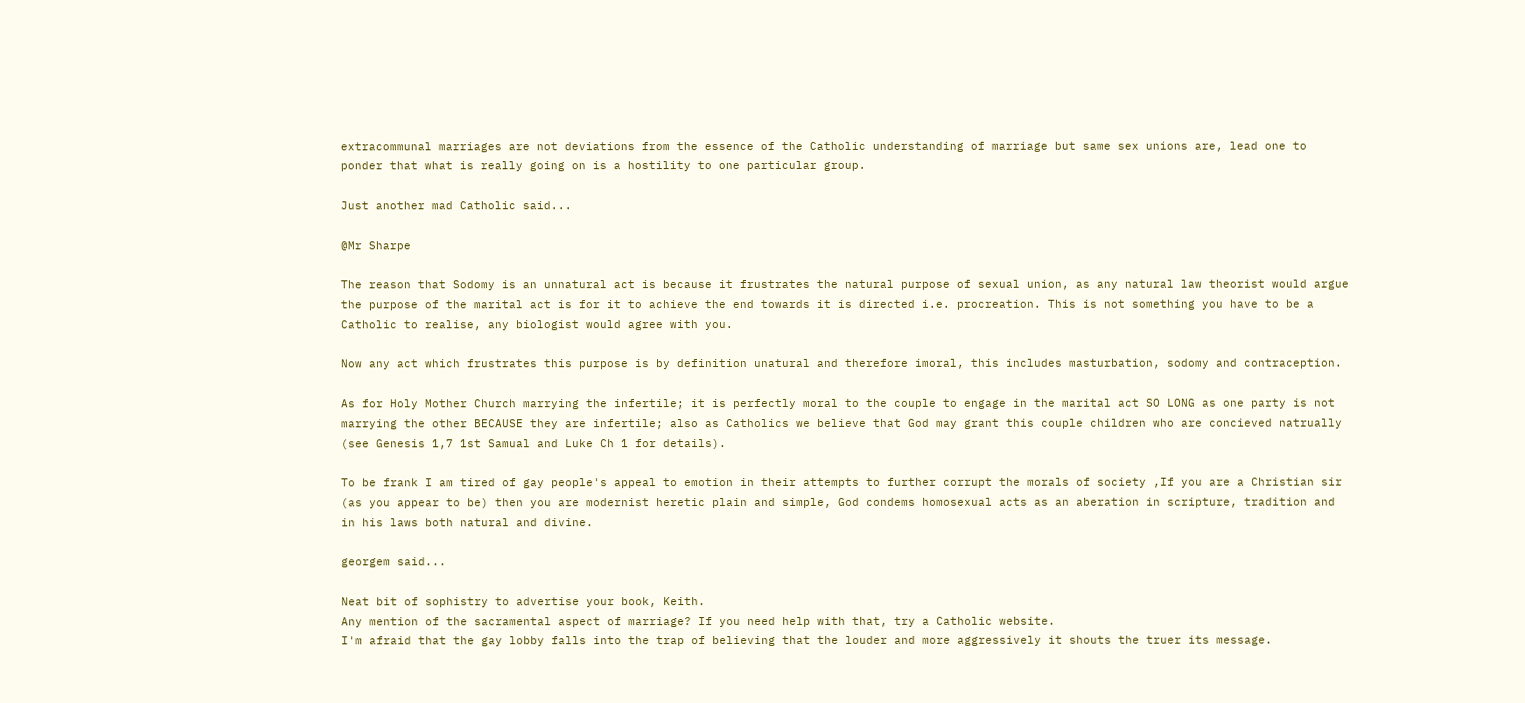extracommunal marriages are not deviations from the essence of the Catholic understanding of marriage but same sex unions are, lead one to ponder that what is really going on is a hostility to one particular group.

Just another mad Catholic said...

@Mr Sharpe

The reason that Sodomy is an unnatural act is because it frustrates the natural purpose of sexual union, as any natural law theorist would argue the purpose of the marital act is for it to achieve the end towards it is directed i.e. procreation. This is not something you have to be a Catholic to realise, any biologist would agree with you.

Now any act which frustrates this purpose is by definition unatural and therefore imoral, this includes masturbation, sodomy and contraception.

As for Holy Mother Church marrying the infertile; it is perfectly moral to the couple to engage in the marital act SO LONG as one party is not marrying the other BECAUSE they are infertile; also as Catholics we believe that God may grant this couple children who are concieved natrually (see Genesis 1,7 1st Samual and Luke Ch 1 for details).

To be frank I am tired of gay people's appeal to emotion in their attempts to further corrupt the morals of society ,If you are a Christian sir (as you appear to be) then you are modernist heretic plain and simple, God condems homosexual acts as an aberation in scripture, tradition and in his laws both natural and divine.

georgem said...

Neat bit of sophistry to advertise your book, Keith.
Any mention of the sacramental aspect of marriage? If you need help with that, try a Catholic website.
I'm afraid that the gay lobby falls into the trap of believing that the louder and more aggressively it shouts the truer its message.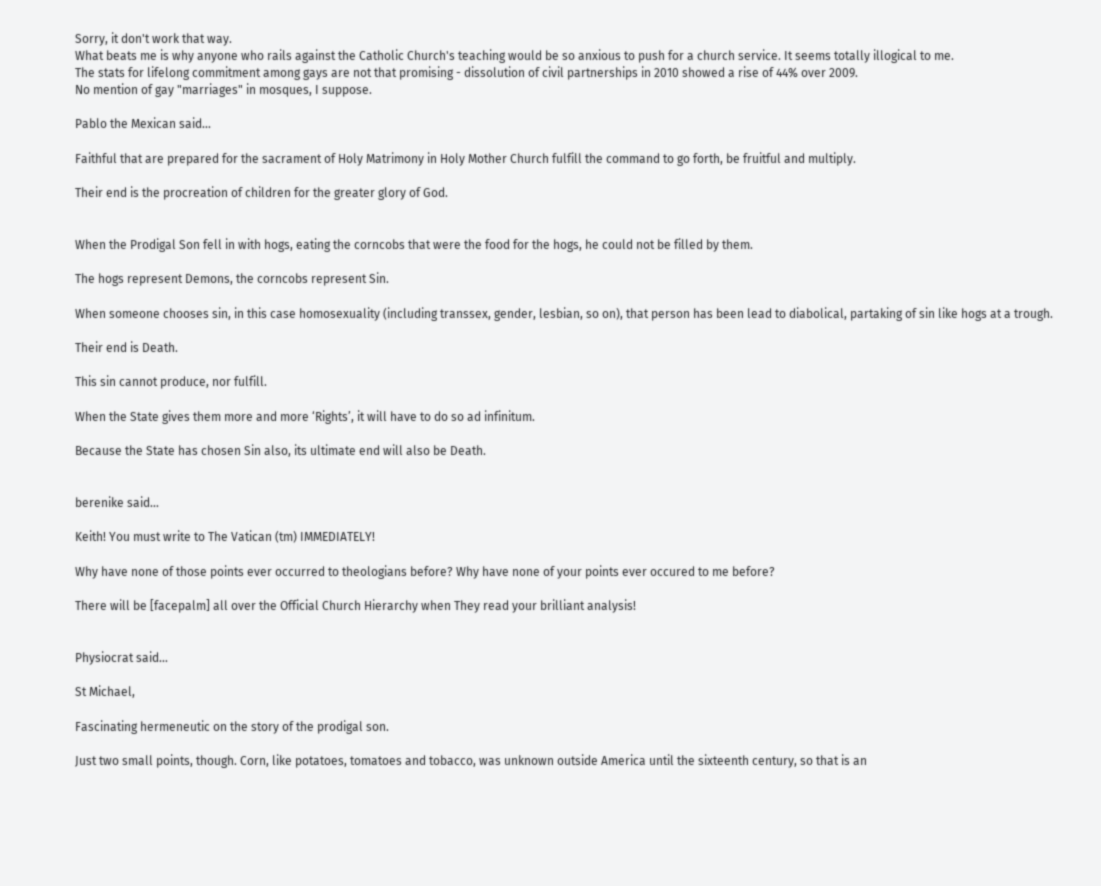Sorry, it don't work that way.
What beats me is why anyone who rails against the Catholic Church's teaching would be so anxious to push for a church service. It seems totally illogical to me.
The stats for lifelong commitment among gays are not that promising - dissolution of civil partnerships in 2010 showed a rise of 44% over 2009.
No mention of gay "marriages" in mosques, I suppose.

Pablo the Mexican said...

Faithful that are prepared for the sacrament of Holy Matrimony in Holy Mother Church fulfill the command to go forth, be fruitful and multiply.

Their end is the procreation of children for the greater glory of God.


When the Prodigal Son fell in with hogs, eating the corncobs that were the food for the hogs, he could not be filled by them.

The hogs represent Demons, the corncobs represent Sin.

When someone chooses sin, in this case homosexuality (including transsex, gender, lesbian, so on), that person has been lead to diabolical, partaking of sin like hogs at a trough.

Their end is Death.

This sin cannot produce, nor fulfill.

When the State gives them more and more ‘Rights’, it will have to do so ad infinitum.

Because the State has chosen Sin also, its ultimate end will also be Death.


berenike said...

Keith! You must write to The Vatican (tm) IMMEDIATELY!

Why have none of those points ever occurred to theologians before? Why have none of your points ever occured to me before?

There will be [facepalm] all over the Official Church Hierarchy when They read your brilliant analysis!


Physiocrat said...

St Michael,

Fascinating hermeneutic on the story of the prodigal son.

Just two small points, though. Corn, like potatoes, tomatoes and tobacco, was unknown outside America until the sixteenth century, so that is an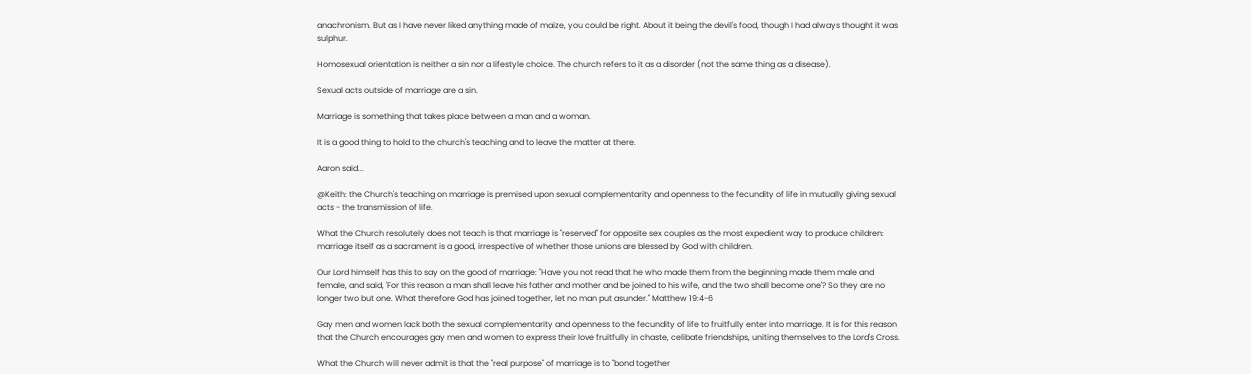anachronism. But as I have never liked anything made of maize, you could be right. About it being the devil's food, though I had always thought it was sulphur.

Homosexual orientation is neither a sin nor a lifestyle choice. The church refers to it as a disorder (not the same thing as a disease).

Sexual acts outside of marriage are a sin.

Marriage is something that takes place between a man and a woman.

It is a good thing to hold to the church's teaching and to leave the matter at there.

Aaron said...

@Keith: the Church's teaching on marriage is premised upon sexual complementarity and openness to the fecundity of life in mutually giving sexual acts - the transmission of life.

What the Church resolutely does not teach is that marriage is "reserved" for opposite sex couples as the most expedient way to produce children: marriage itself as a sacrament is a good, irrespective of whether those unions are blessed by God with children.

Our Lord himself has this to say on the good of marriage: "Have you not read that he who made them from the beginning made them male and female, and said, 'For this reason a man shall leave his father and mother and be joined to his wife, and the two shall become one'? So they are no longer two but one. What therefore God has joined together, let no man put asunder." Matthew 19:4-6

Gay men and women lack both the sexual complementarity and openness to the fecundity of life to fruitfully enter into marriage. It is for this reason that the Church encourages gay men and women to express their love fruitfully in chaste, celibate friendships, uniting themselves to the Lord's Cross.

What the Church will never admit is that the "real purpose" of marriage is to "bond together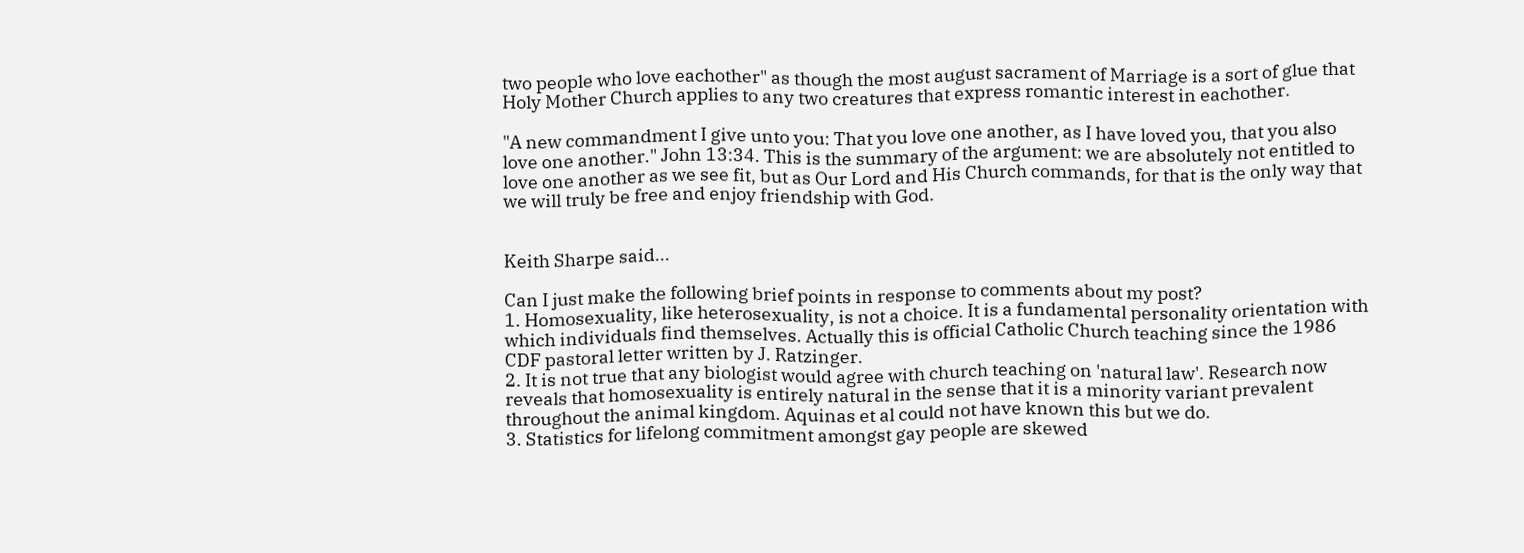two people who love eachother" as though the most august sacrament of Marriage is a sort of glue that Holy Mother Church applies to any two creatures that express romantic interest in eachother.

"A new commandment I give unto you: That you love one another, as I have loved you, that you also love one another." John 13:34. This is the summary of the argument: we are absolutely not entitled to love one another as we see fit, but as Our Lord and His Church commands, for that is the only way that we will truly be free and enjoy friendship with God.


Keith Sharpe said...

Can I just make the following brief points in response to comments about my post?
1. Homosexuality, like heterosexuality, is not a choice. It is a fundamental personality orientation with which individuals find themselves. Actually this is official Catholic Church teaching since the 1986 CDF pastoral letter written by J. Ratzinger.
2. It is not true that any biologist would agree with church teaching on 'natural law'. Research now reveals that homosexuality is entirely natural in the sense that it is a minority variant prevalent throughout the animal kingdom. Aquinas et al could not have known this but we do.
3. Statistics for lifelong commitment amongst gay people are skewed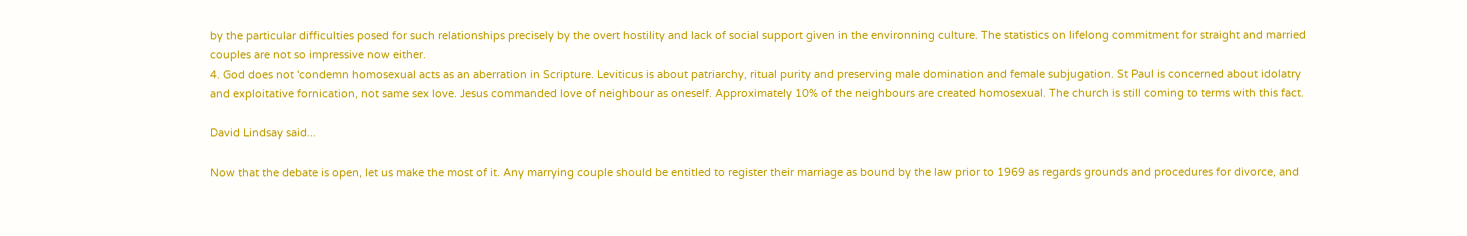by the particular difficulties posed for such relationships precisely by the overt hostility and lack of social support given in the environning culture. The statistics on lifelong commitment for straight and married couples are not so impressive now either.
4. God does not 'condemn homosexual acts as an aberration in Scripture. Leviticus is about patriarchy, ritual purity and preserving male domination and female subjugation. St Paul is concerned about idolatry and exploitative fornication, not same sex love. Jesus commanded love of neighbour as oneself. Approximately 10% of the neighbours are created homosexual. The church is still coming to terms with this fact.

David Lindsay said...

Now that the debate is open, let us make the most of it. Any marrying couple should be entitled to register their marriage as bound by the law prior to 1969 as regards grounds and procedures for divorce, and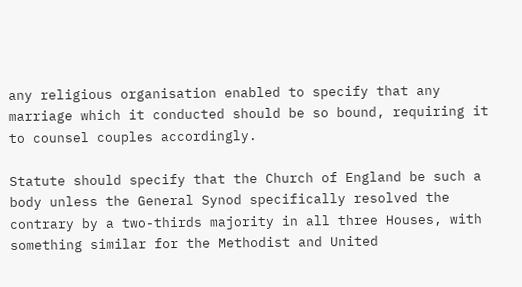any religious organisation enabled to specify that any marriage which it conducted should be so bound, requiring it to counsel couples accordingly.

Statute should specify that the Church of England be such a body unless the General Synod specifically resolved the contrary by a two-thirds majority in all three Houses, with something similar for the Methodist and United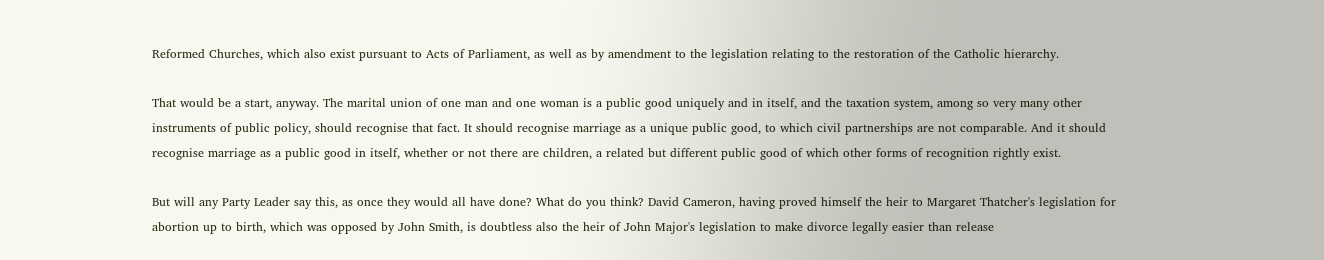Reformed Churches, which also exist pursuant to Acts of Parliament, as well as by amendment to the legislation relating to the restoration of the Catholic hierarchy.

That would be a start, anyway. The marital union of one man and one woman is a public good uniquely and in itself, and the taxation system, among so very many other instruments of public policy, should recognise that fact. It should recognise marriage as a unique public good, to which civil partnerships are not comparable. And it should recognise marriage as a public good in itself, whether or not there are children, a related but different public good of which other forms of recognition rightly exist.

But will any Party Leader say this, as once they would all have done? What do you think? David Cameron, having proved himself the heir to Margaret Thatcher's legislation for abortion up to birth, which was opposed by John Smith, is doubtless also the heir of John Major's legislation to make divorce legally easier than release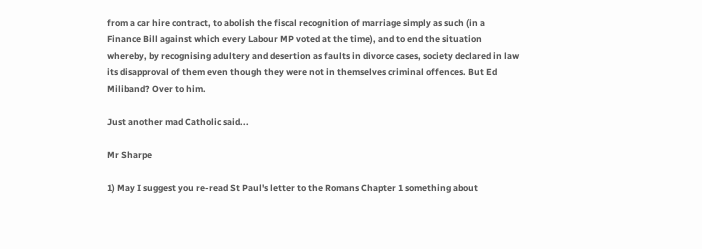from a car hire contract, to abolish the fiscal recognition of marriage simply as such (in a Finance Bill against which every Labour MP voted at the time), and to end the situation whereby, by recognising adultery and desertion as faults in divorce cases, society declared in law its disapproval of them even though they were not in themselves criminal offences. But Ed Miliband? Over to him.

Just another mad Catholic said...

Mr Sharpe

1) May I suggest you re-read St Paul's letter to the Romans Chapter 1 something about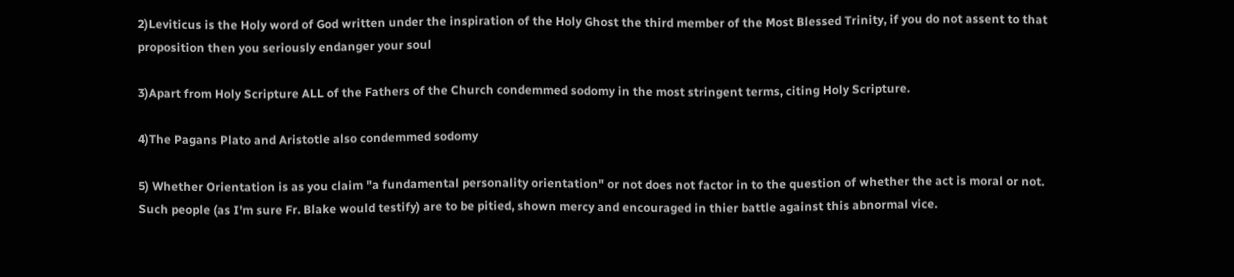2)Leviticus is the Holy word of God written under the inspiration of the Holy Ghost the third member of the Most Blessed Trinity, if you do not assent to that proposition then you seriously endanger your soul

3)Apart from Holy Scripture ALL of the Fathers of the Church condemmed sodomy in the most stringent terms, citing Holy Scripture.

4)The Pagans Plato and Aristotle also condemmed sodomy

5) Whether Orientation is as you claim "a fundamental personality orientation" or not does not factor in to the question of whether the act is moral or not. Such people (as I'm sure Fr. Blake would testify) are to be pitied, shown mercy and encouraged in thier battle against this abnormal vice.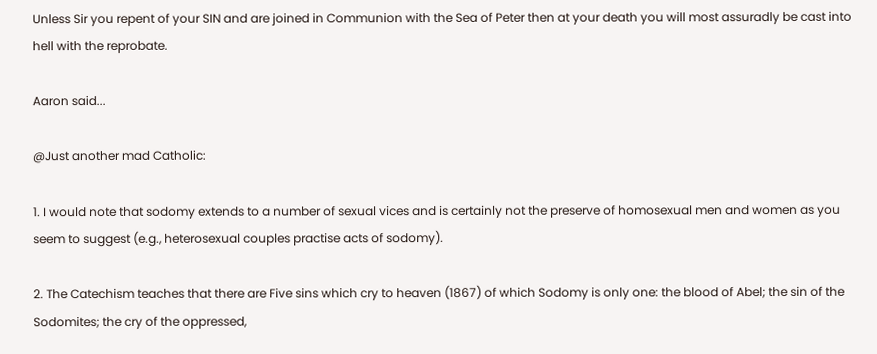Unless Sir you repent of your SIN and are joined in Communion with the Sea of Peter then at your death you will most assuradly be cast into hell with the reprobate.

Aaron said...

@Just another mad Catholic:

1. I would note that sodomy extends to a number of sexual vices and is certainly not the preserve of homosexual men and women as you seem to suggest (e.g., heterosexual couples practise acts of sodomy).

2. The Catechism teaches that there are Five sins which cry to heaven (1867) of which Sodomy is only one: the blood of Abel; the sin of the Sodomites; the cry of the oppressed,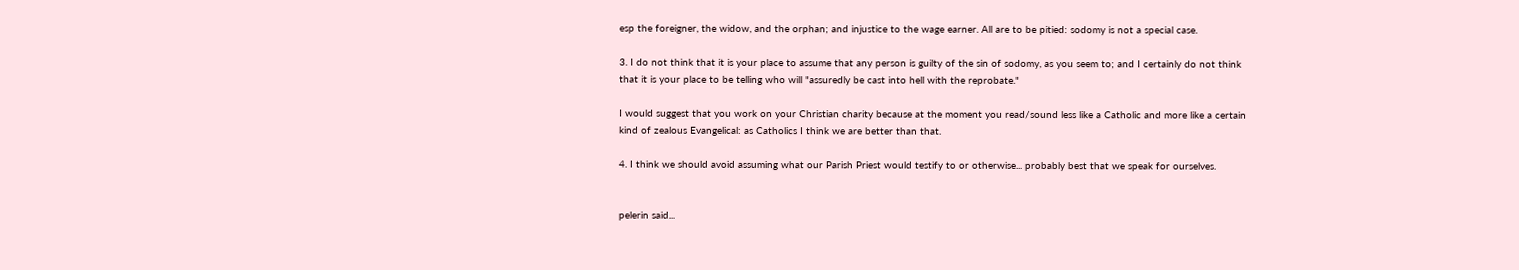esp the foreigner, the widow, and the orphan; and injustice to the wage earner. All are to be pitied: sodomy is not a special case.

3. I do not think that it is your place to assume that any person is guilty of the sin of sodomy, as you seem to; and I certainly do not think that it is your place to be telling who will "assuredly be cast into hell with the reprobate."

I would suggest that you work on your Christian charity because at the moment you read/sound less like a Catholic and more like a certain kind of zealous Evangelical: as Catholics I think we are better than that.

4. I think we should avoid assuming what our Parish Priest would testify to or otherwise... probably best that we speak for ourselves.


pelerin said...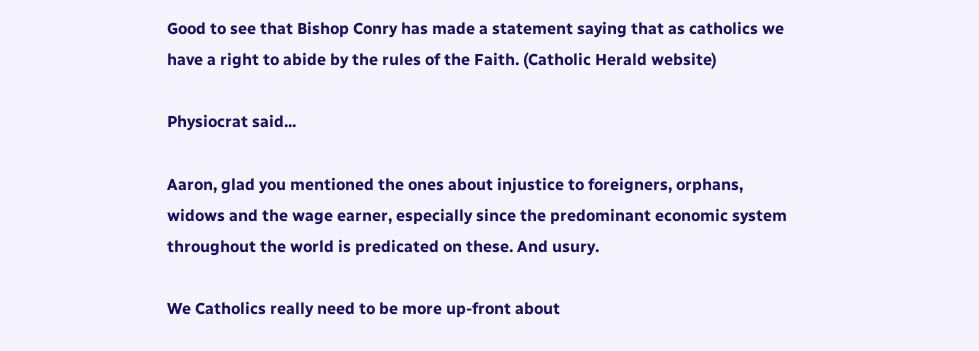Good to see that Bishop Conry has made a statement saying that as catholics we have a right to abide by the rules of the Faith. (Catholic Herald website)

Physiocrat said...

Aaron, glad you mentioned the ones about injustice to foreigners, orphans, widows and the wage earner, especially since the predominant economic system throughout the world is predicated on these. And usury.

We Catholics really need to be more up-front about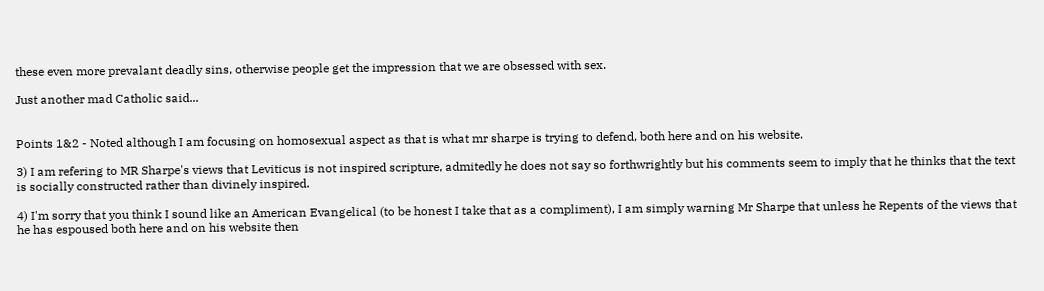these even more prevalant deadly sins, otherwise people get the impression that we are obsessed with sex.

Just another mad Catholic said...


Points 1&2 - Noted although I am focusing on homosexual aspect as that is what mr sharpe is trying to defend, both here and on his website.

3) I am refering to MR Sharpe's views that Leviticus is not inspired scripture, admitedly he does not say so forthwrightly but his comments seem to imply that he thinks that the text is socially constructed rather than divinely inspired.

4) I'm sorry that you think I sound like an American Evangelical (to be honest I take that as a compliment), I am simply warning Mr Sharpe that unless he Repents of the views that he has espoused both here and on his website then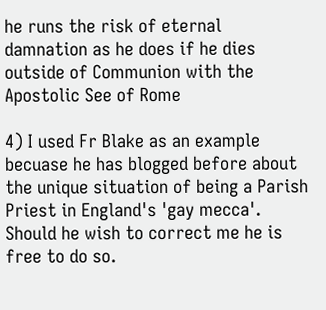he runs the risk of eternal damnation as he does if he dies outside of Communion with the Apostolic See of Rome

4) I used Fr Blake as an example becuase he has blogged before about the unique situation of being a Parish Priest in England's 'gay mecca'. Should he wish to correct me he is free to do so.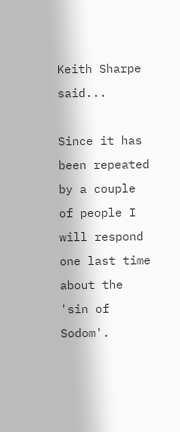Keith Sharpe said...

Since it has been repeated by a couple of people I will respond one last time about the 'sin of Sodom'.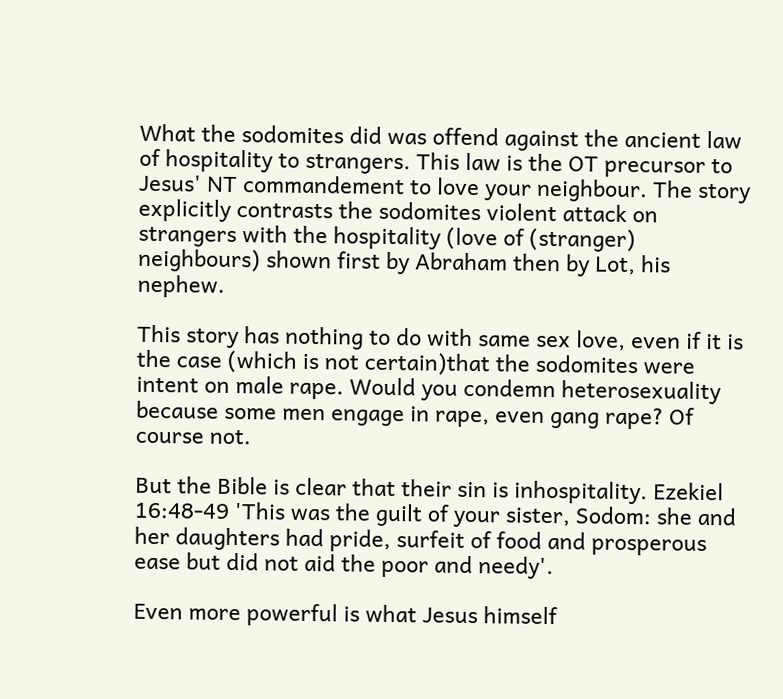What the sodomites did was offend against the ancient law of hospitality to strangers. This law is the OT precursor to Jesus' NT commandement to love your neighbour. The story explicitly contrasts the sodomites violent attack on strangers with the hospitality (love of (stranger) neighbours) shown first by Abraham then by Lot, his nephew.

This story has nothing to do with same sex love, even if it is the case (which is not certain)that the sodomites were intent on male rape. Would you condemn heterosexuality because some men engage in rape, even gang rape? Of course not.

But the Bible is clear that their sin is inhospitality. Ezekiel 16:48-49 'This was the guilt of your sister, Sodom: she and her daughters had pride, surfeit of food and prosperous ease but did not aid the poor and needy'.

Even more powerful is what Jesus himself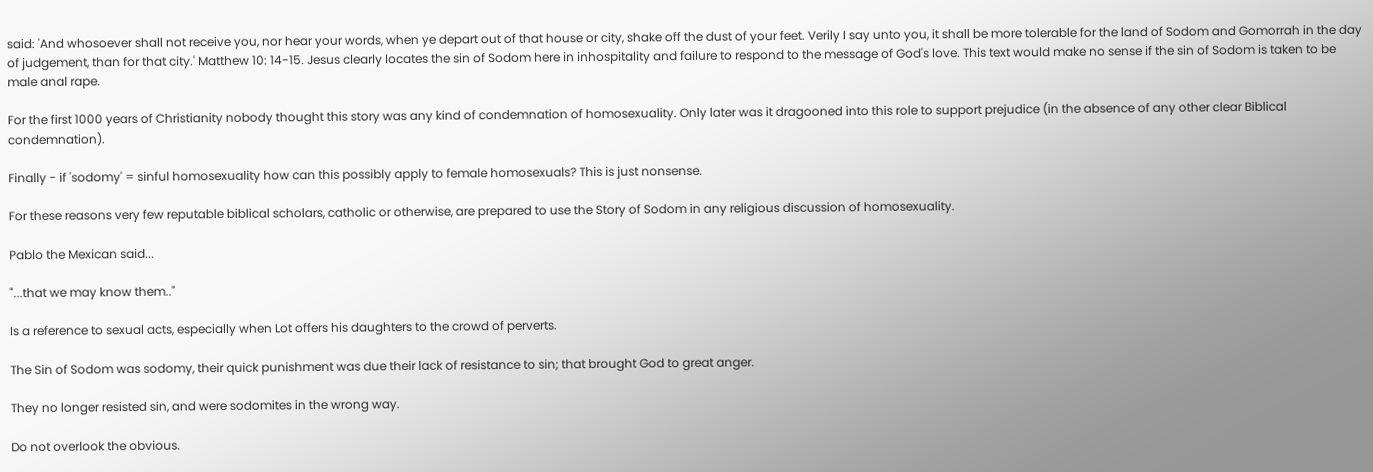said: 'And whosoever shall not receive you, nor hear your words, when ye depart out of that house or city, shake off the dust of your feet. Verily I say unto you, it shall be more tolerable for the land of Sodom and Gomorrah in the day of judgement, than for that city.' Matthew 10: 14-15. Jesus clearly locates the sin of Sodom here in inhospitality and failure to respond to the message of God's love. This text would make no sense if the sin of Sodom is taken to be male anal rape.

For the first 1000 years of Christianity nobody thought this story was any kind of condemnation of homosexuality. Only later was it dragooned into this role to support prejudice (in the absence of any other clear Biblical condemnation).

Finally - if 'sodomy' = sinful homosexuality how can this possibly apply to female homosexuals? This is just nonsense.

For these reasons very few reputable biblical scholars, catholic or otherwise, are prepared to use the Story of Sodom in any religious discussion of homosexuality.

Pablo the Mexican said...

"...that we may know them.."

Is a reference to sexual acts, especially when Lot offers his daughters to the crowd of perverts.

The Sin of Sodom was sodomy, their quick punishment was due their lack of resistance to sin; that brought God to great anger.

They no longer resisted sin, and were sodomites in the wrong way.

Do not overlook the obvious.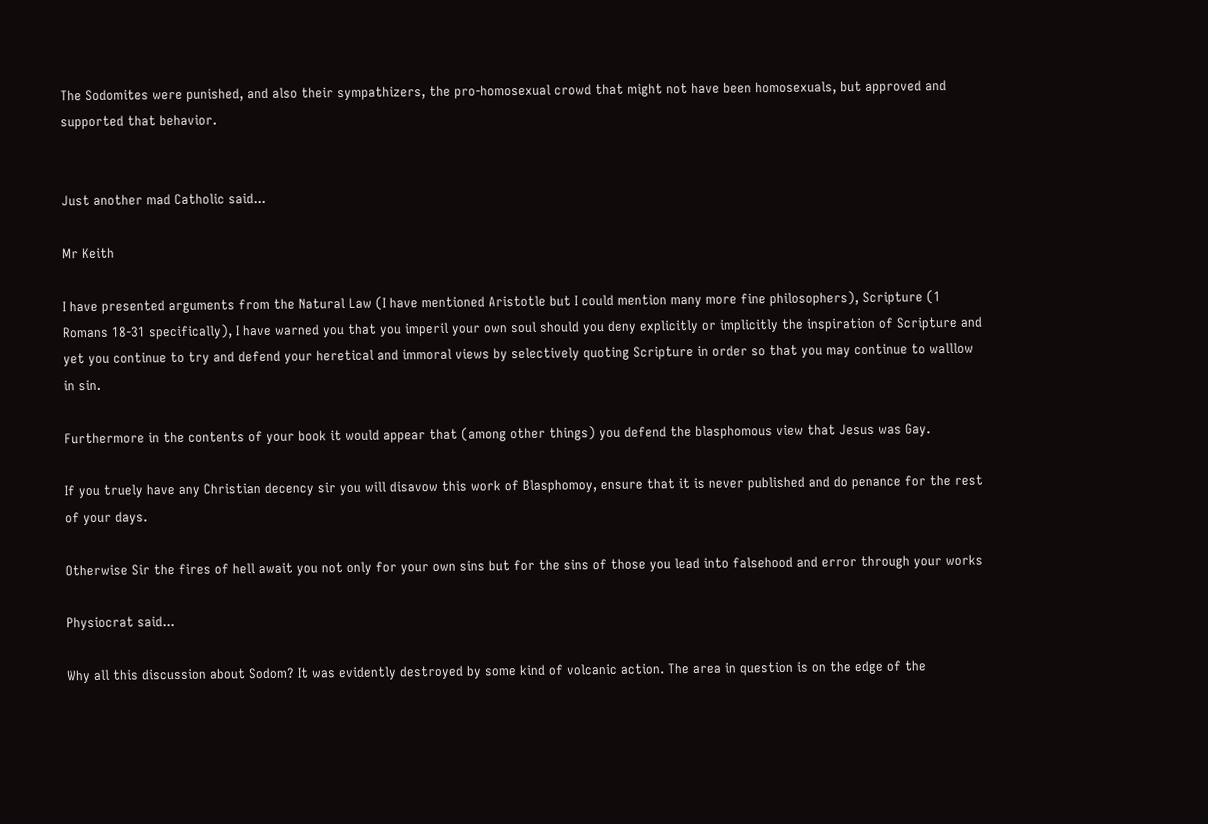The Sodomites were punished, and also their sympathizers, the pro-homosexual crowd that might not have been homosexuals, but approved and supported that behavior.


Just another mad Catholic said...

Mr Keith

I have presented arguments from the Natural Law (I have mentioned Aristotle but I could mention many more fine philosophers), Scripture (1 Romans 18-31 specifically), I have warned you that you imperil your own soul should you deny explicitly or implicitly the inspiration of Scripture and yet you continue to try and defend your heretical and immoral views by selectively quoting Scripture in order so that you may continue to walllow in sin.

Furthermore in the contents of your book it would appear that (among other things) you defend the blasphomous view that Jesus was Gay.

If you truely have any Christian decency sir you will disavow this work of Blasphomoy, ensure that it is never published and do penance for the rest of your days.

Otherwise Sir the fires of hell await you not only for your own sins but for the sins of those you lead into falsehood and error through your works

Physiocrat said...

Why all this discussion about Sodom? It was evidently destroyed by some kind of volcanic action. The area in question is on the edge of the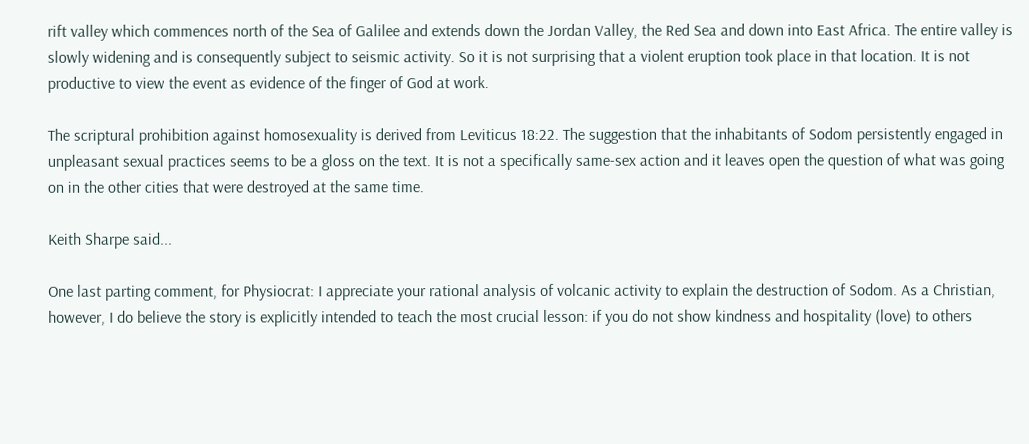rift valley which commences north of the Sea of Galilee and extends down the Jordan Valley, the Red Sea and down into East Africa. The entire valley is slowly widening and is consequently subject to seismic activity. So it is not surprising that a violent eruption took place in that location. It is not productive to view the event as evidence of the finger of God at work.

The scriptural prohibition against homosexuality is derived from Leviticus 18:22. The suggestion that the inhabitants of Sodom persistently engaged in unpleasant sexual practices seems to be a gloss on the text. It is not a specifically same-sex action and it leaves open the question of what was going on in the other cities that were destroyed at the same time.

Keith Sharpe said...

One last parting comment, for Physiocrat: I appreciate your rational analysis of volcanic activity to explain the destruction of Sodom. As a Christian, however, I do believe the story is explicitly intended to teach the most crucial lesson: if you do not show kindness and hospitality (love) to others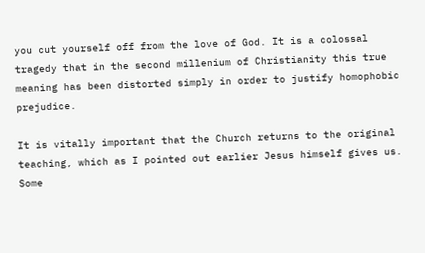you cut yourself off from the love of God. It is a colossal tragedy that in the second millenium of Christianity this true meaning has been distorted simply in order to justify homophobic prejudice.

It is vitally important that the Church returns to the original teaching, which as I pointed out earlier Jesus himself gives us. Some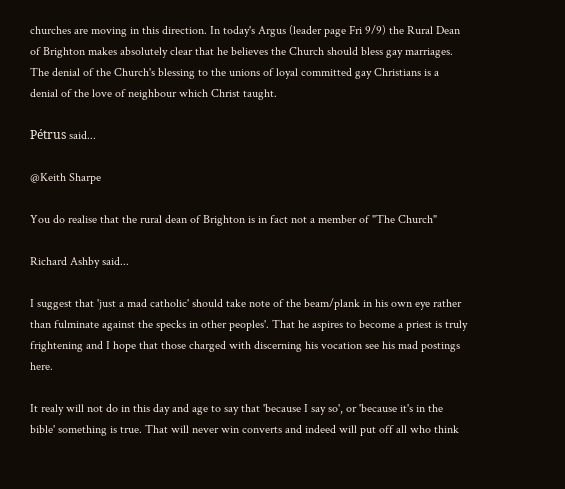churches are moving in this direction. In today's Argus (leader page Fri 9/9) the Rural Dean of Brighton makes absolutely clear that he believes the Church should bless gay marriages. The denial of the Church's blessing to the unions of loyal committed gay Christians is a denial of the love of neighbour which Christ taught.

Pétrus said...

@Keith Sharpe

You do realise that the rural dean of Brighton is in fact not a member of "The Church"

Richard Ashby said...

I suggest that 'just a mad catholic' should take note of the beam/plank in his own eye rather than fulminate against the specks in other peoples'. That he aspires to become a priest is truly frightening and I hope that those charged with discerning his vocation see his mad postings here.

It realy will not do in this day and age to say that 'because I say so', or 'because it's in the bible' something is true. That will never win converts and indeed will put off all who think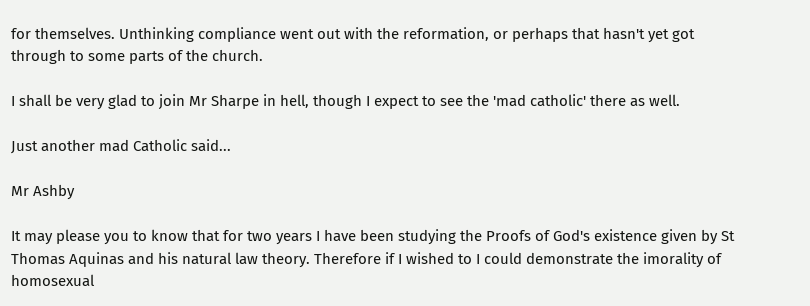for themselves. Unthinking compliance went out with the reformation, or perhaps that hasn't yet got through to some parts of the church.

I shall be very glad to join Mr Sharpe in hell, though I expect to see the 'mad catholic' there as well.

Just another mad Catholic said...

Mr Ashby

It may please you to know that for two years I have been studying the Proofs of God's existence given by St Thomas Aquinas and his natural law theory. Therefore if I wished to I could demonstrate the imorality of homosexual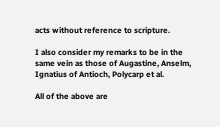acts without reference to scripture.

I also consider my remarks to be in the same vein as those of Augastine, Anselm, Ignatius of Antioch, Polycarp et al.

All of the above are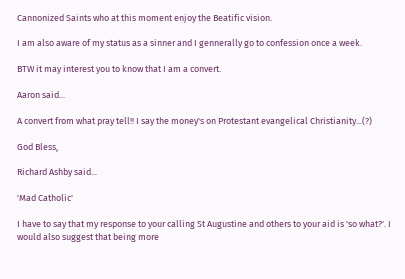Cannonized Saints who at this moment enjoy the Beatific vision.

I am also aware of my status as a sinner and I gennerally go to confession once a week.

BTW it may interest you to know that I am a convert.

Aaron said...

A convert from what pray tell!! I say the money's on Protestant evangelical Christianity...(?)

God Bless,

Richard Ashby said...

'Mad Catholic'

I have to say that my response to your calling St Augustine and others to your aid is 'so what?'. I would also suggest that being more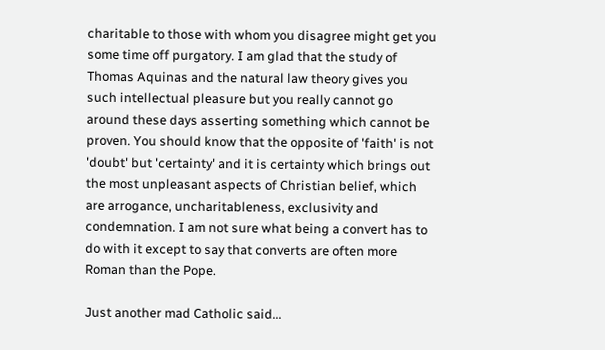charitable to those with whom you disagree might get you some time off purgatory. I am glad that the study of Thomas Aquinas and the natural law theory gives you such intellectual pleasure but you really cannot go around these days asserting something which cannot be proven. You should know that the opposite of 'faith' is not 'doubt' but 'certainty' and it is certainty which brings out the most unpleasant aspects of Christian belief, which are arrogance, uncharitableness, exclusivity and condemnation. I am not sure what being a convert has to do with it except to say that converts are often more Roman than the Pope.

Just another mad Catholic said...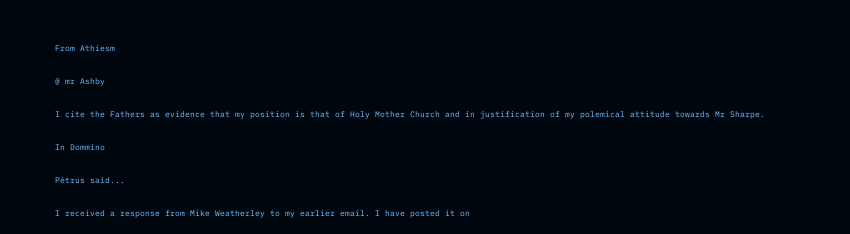From Athiesm

@ mr Ashby

I cite the Fathers as evidence that my position is that of Holy Mother Church and in justification of my polemical attitude towards Mr Sharpe.

In Dommino

Pétrus said...

I received a response from Mike Weatherley to my earlier email. I have posted it on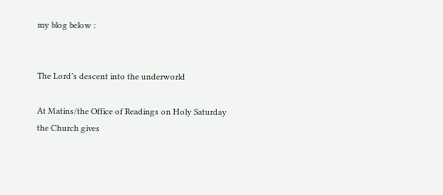my blog below :


The Lord’s descent into the underworld

At Matins/the Office of Readings on Holy Saturday the Church gives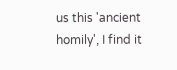us this 'ancient homily', I find it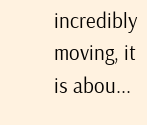incredibly moving, it is abou...